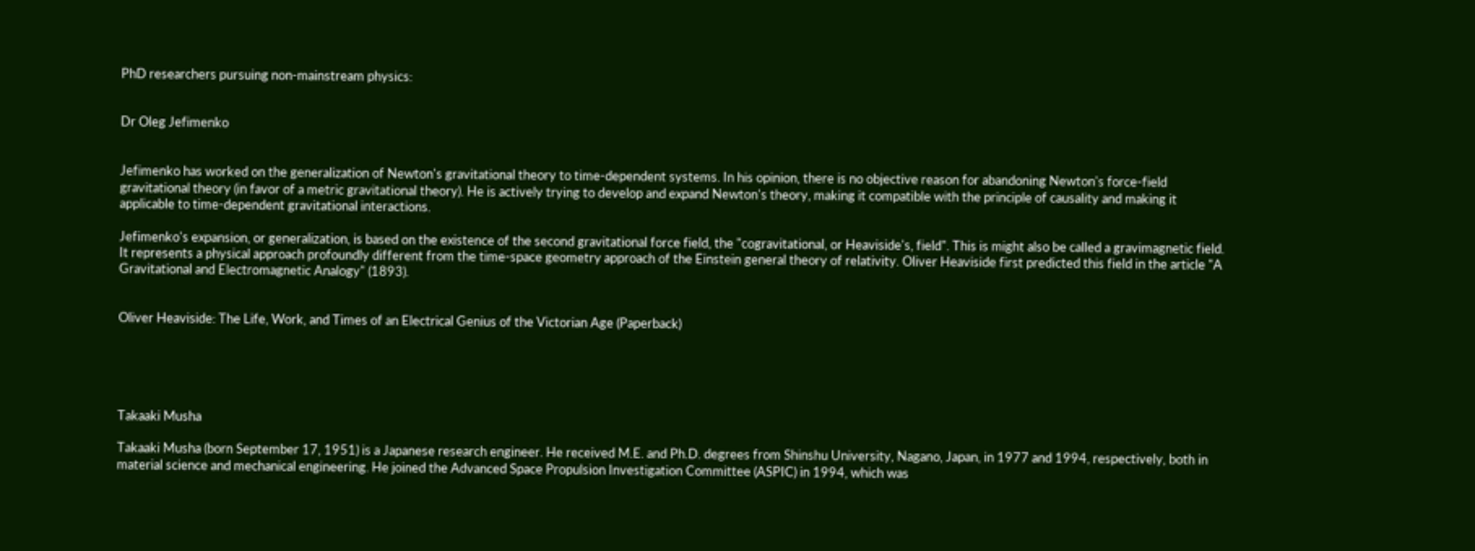PhD researchers pursuing non-mainstream physics:


Dr Oleg Jefimenko


Jefimenko has worked on the generalization of Newton's gravitational theory to time-dependent systems. In his opinion, there is no objective reason for abandoning Newton's force-field gravitational theory (in favor of a metric gravitational theory). He is actively trying to develop and expand Newton's theory, making it compatible with the principle of causality and making it applicable to time-dependent gravitational interactions.

Jefimenko's expansion, or generalization, is based on the existence of the second gravitational force field, the "cogravitational, or Heaviside's, field". This is might also be called a gravimagnetic field. It represents a physical approach profoundly different from the time-space geometry approach of the Einstein general theory of relativity. Oliver Heaviside first predicted this field in the article "A Gravitational and Electromagnetic Analogy" (1893).


Oliver Heaviside: The Life, Work, and Times of an Electrical Genius of the Victorian Age (Paperback)





Takaaki Musha

Takaaki Musha (born September 17, 1951) is a Japanese research engineer. He received M.E. and Ph.D. degrees from Shinshu University, Nagano, Japan, in 1977 and 1994, respectively, both in material science and mechanical engineering. He joined the Advanced Space Propulsion Investigation Committee (ASPIC) in 1994, which was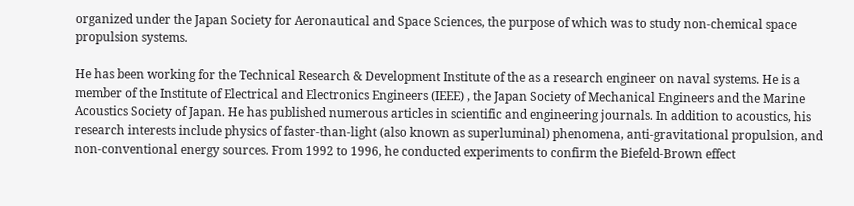organized under the Japan Society for Aeronautical and Space Sciences, the purpose of which was to study non-chemical space propulsion systems.

He has been working for the Technical Research & Development Institute of the as a research engineer on naval systems. He is a member of the Institute of Electrical and Electronics Engineers (IEEE) , the Japan Society of Mechanical Engineers and the Marine Acoustics Society of Japan. He has published numerous articles in scientific and engineering journals. In addition to acoustics, his research interests include physics of faster-than-light (also known as superluminal) phenomena, anti-gravitational propulsion, and non-conventional energy sources. From 1992 to 1996, he conducted experiments to confirm the Biefeld-Brown effect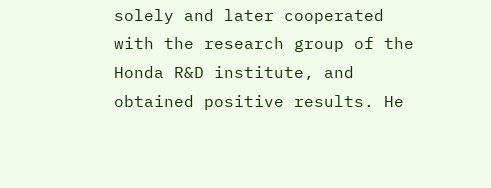solely and later cooperated with the research group of the Honda R&D institute, and obtained positive results. He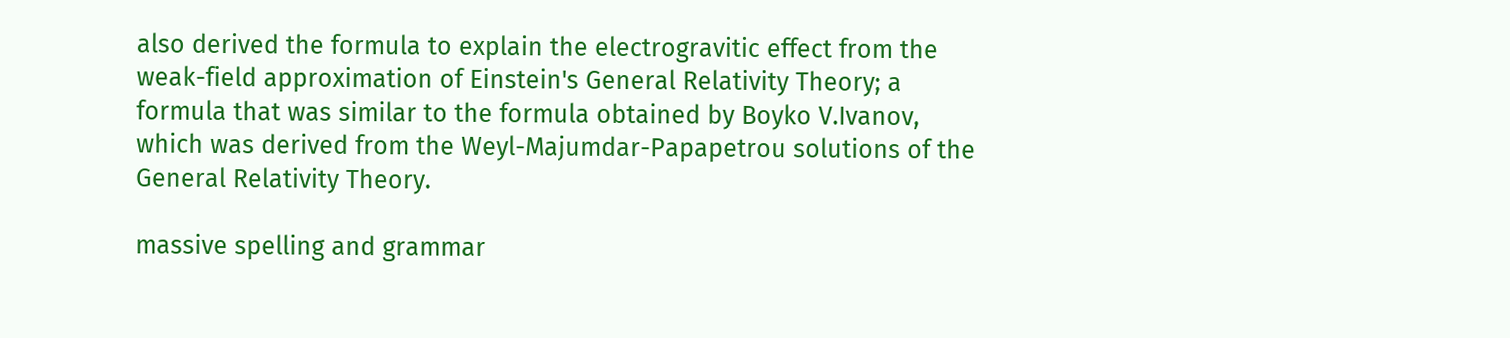also derived the formula to explain the electrogravitic effect from the weak-field approximation of Einstein's General Relativity Theory; a formula that was similar to the formula obtained by Boyko V.Ivanov, which was derived from the Weyl-Majumdar-Papapetrou solutions of the General Relativity Theory.

massive spelling and grammar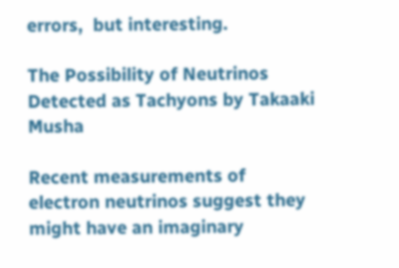errors,  but interesting.

The Possibility of Neutrinos Detected as Tachyons by Takaaki Musha

Recent measurements of electron neutrinos suggest they might have an imaginary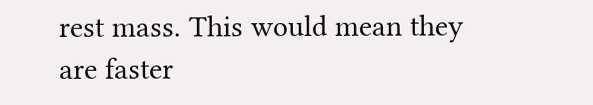rest mass. This would mean they are faster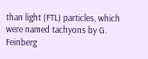than light (FTL) particles, which were named tachyons by G. Feinberg